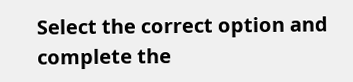Select the correct option and complete the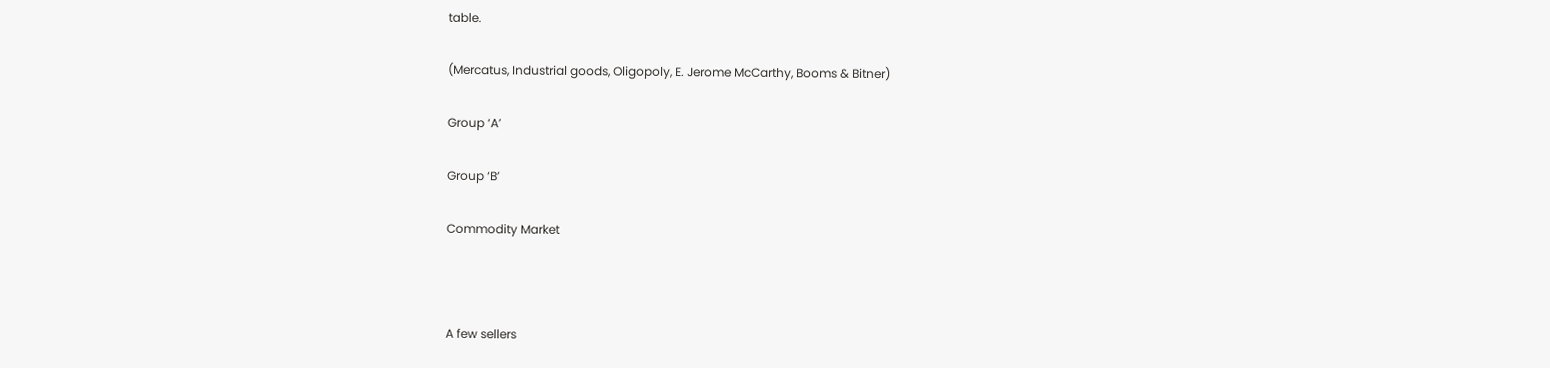table.

(Mercatus, Industrial goods, Oligopoly, E. Jerome McCarthy, Booms & Bitner)

Group ‘A’

Group ‘B’

Commodity Market



A few sellers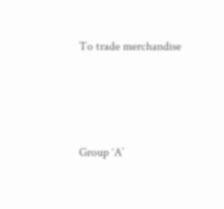To trade merchandise






Group ‘A’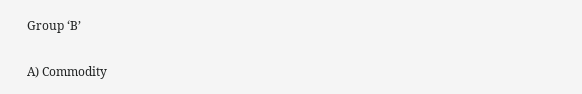Group ‘B’

A) Commodity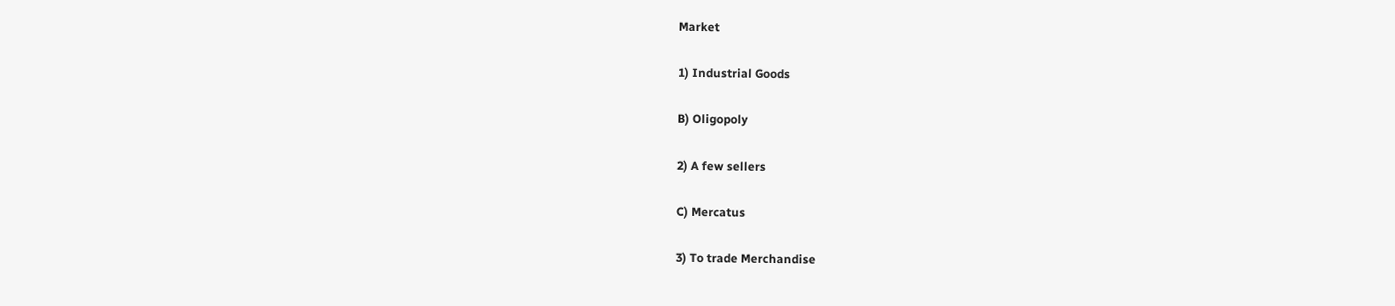Market

1) Industrial Goods

B) Oligopoly

2) A few sellers

C) Mercatus

3) To trade Merchandise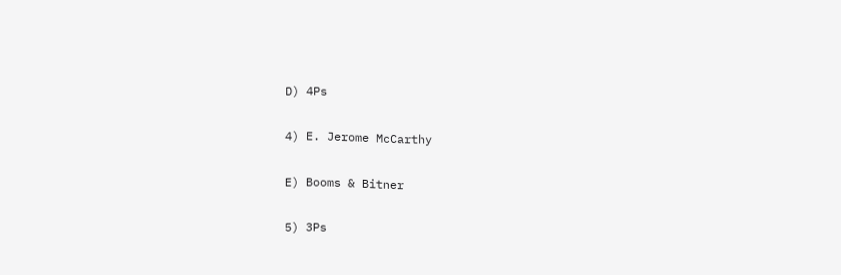D) 4Ps

4) E. Jerome McCarthy

E) Booms & Bitner

5) 3Ps